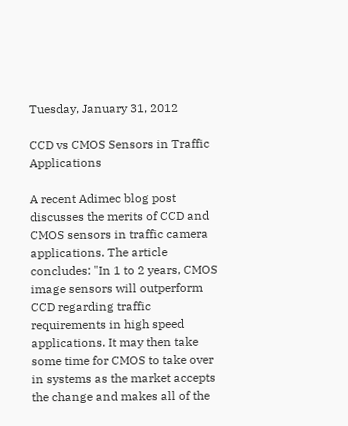Tuesday, January 31, 2012

CCD vs CMOS Sensors in Traffic Applications

A recent Adimec blog post discusses the merits of CCD and CMOS sensors in traffic camera applications. The article concludes: "In 1 to 2 years, CMOS image sensors will outperform CCD regarding traffic requirements in high speed applications. It may then take some time for CMOS to take over in systems as the market accepts the change and makes all of the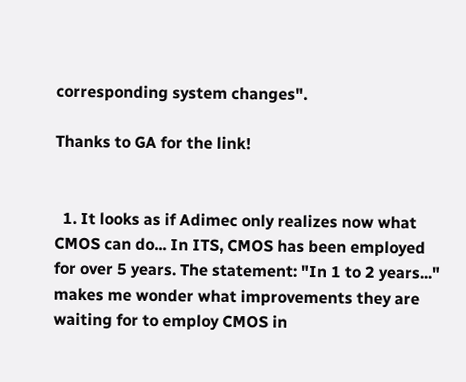corresponding system changes".

Thanks to GA for the link!


  1. It looks as if Adimec only realizes now what CMOS can do... In ITS, CMOS has been employed for over 5 years. The statement: "In 1 to 2 years..." makes me wonder what improvements they are waiting for to employ CMOS in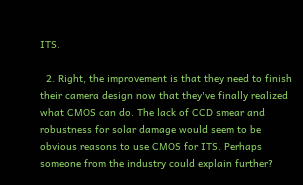ITS.

  2. Right, the improvement is that they need to finish their camera design now that they've finally realized what CMOS can do. The lack of CCD smear and robustness for solar damage would seem to be obvious reasons to use CMOS for ITS. Perhaps someone from the industry could explain further?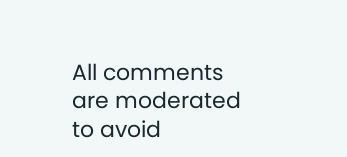All comments are moderated to avoid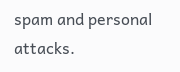spam and personal attacks.